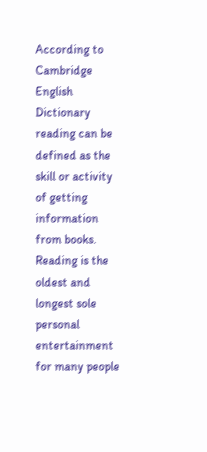According to Cambridge English Dictionary reading can be defined as the skill or activity of getting information from books.
Reading is the oldest and longest sole personal entertainment for many people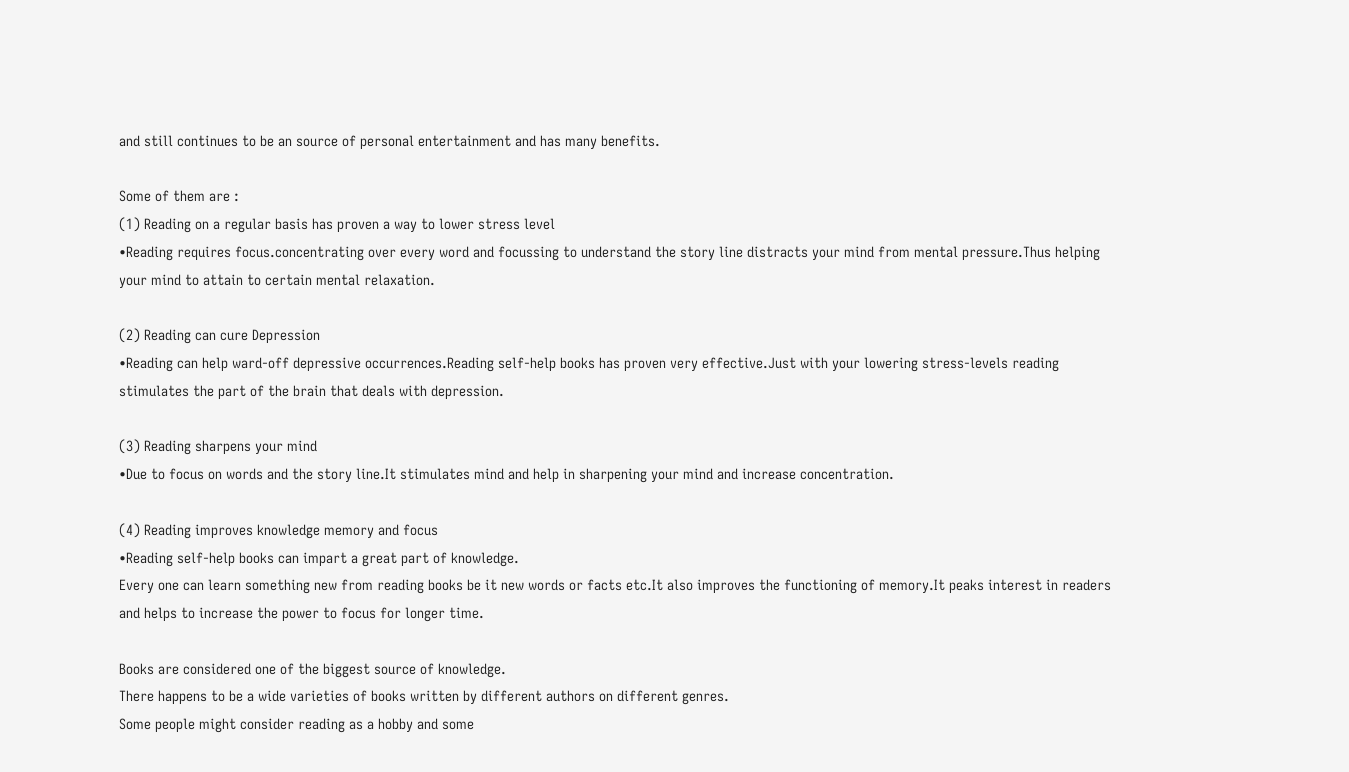and still continues to be an source of personal entertainment and has many benefits.

Some of them are :
(1) Reading on a regular basis has proven a way to lower stress level
•Reading requires focus.concentrating over every word and focussing to understand the story line distracts your mind from mental pressure.Thus helping your mind to attain to certain mental relaxation.

(2) Reading can cure Depression
•Reading can help ward-off depressive occurrences.Reading self-help books has proven very effective.Just with your lowering stress-levels reading stimulates the part of the brain that deals with depression.

(3) Reading sharpens your mind
•Due to focus on words and the story line.It stimulates mind and help in sharpening your mind and increase concentration.

(4) Reading improves knowledge memory and focus
•Reading self-help books can impart a great part of knowledge.
Every one can learn something new from reading books be it new words or facts etc.It also improves the functioning of memory.It peaks interest in readers and helps to increase the power to focus for longer time.

Books are considered one of the biggest source of knowledge.
There happens to be a wide varieties of books written by different authors on different genres.
Some people might consider reading as a hobby and some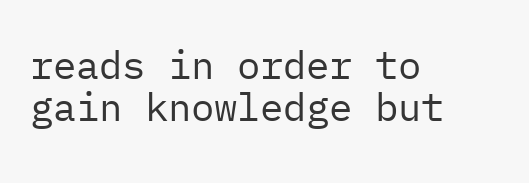reads in order to gain knowledge but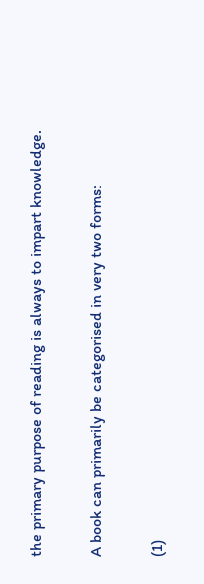the primary purpose of reading is always to impart knowledge.

A book can primarily be categorised in very two forms:

(1)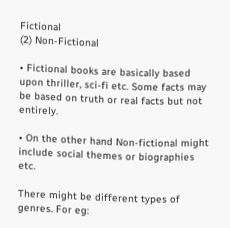Fictional
(2) Non-Fictional

• Fictional books are basically based upon thriller, sci-fi etc. Some facts may be based on truth or real facts but not entirely.

• On the other hand Non-fictional might include social themes or biographies etc.

There might be different types of genres. For eg: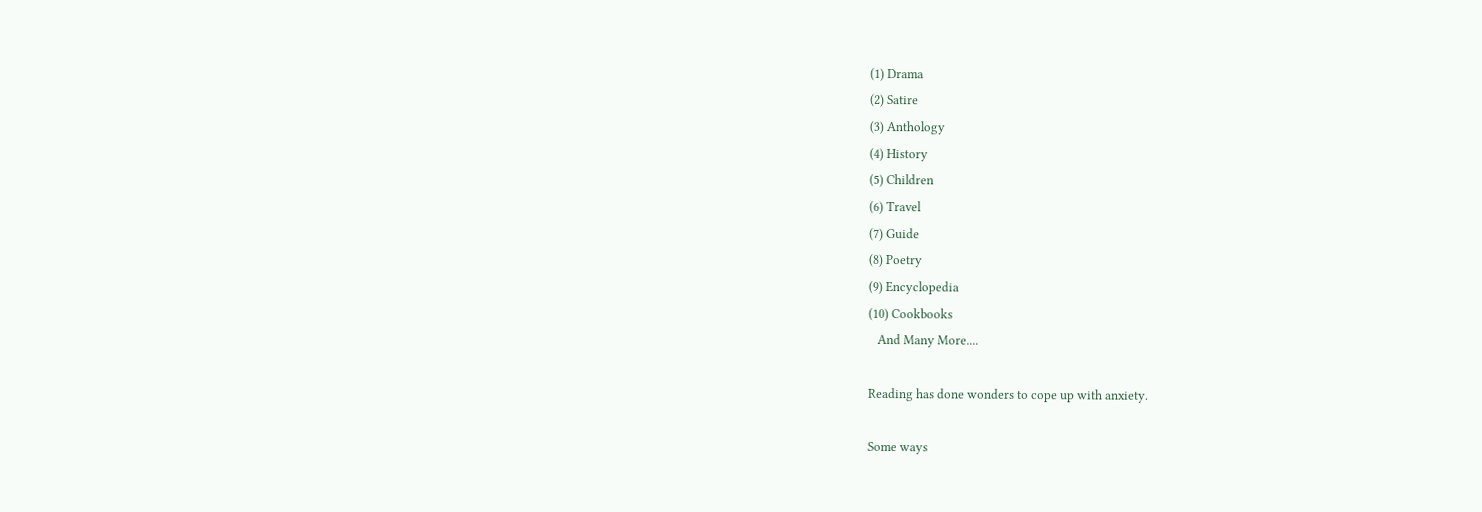(1) Drama
(2) Satire
(3) Anthology
(4) History
(5) Children
(6) Travel
(7) Guide
(8) Poetry
(9) Encyclopedia
(10) Cookbooks
   And Many More....

Reading has done wonders to cope up with anxiety.

Some ways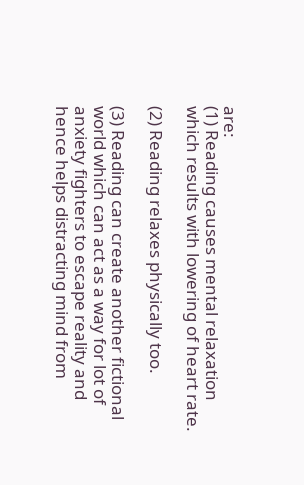are:
(1) Reading causes mental relaxation which results with lowering of heart rate.

(2) Reading relaxes physically too.

(3) Reading can create another fictional world which can act as a way for lot of anxiety fighters to escape reality and hence helps distracting mind from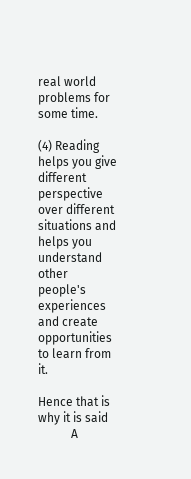real world problems for some time.

(4) Reading helps you give different perspective over different situations and helps you understand other people's experiences and create opportunities to learn from it.

Hence that is why it is said
           A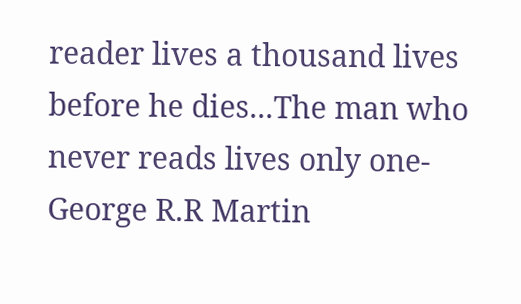reader lives a thousand lives before he dies...The man who never reads lives only one- George R.R Martin